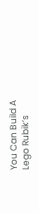You Can Build A Lego Rubik’s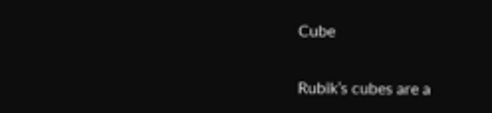Cube

Rubik’s cubes are a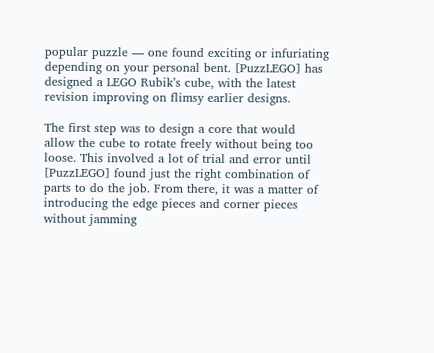popular puzzle — one found exciting or infuriating depending on your personal bent. [PuzzLEGO] has designed a LEGO Rubik’s cube, with the latest revision improving on flimsy earlier designs.

The first step was to design a core that would allow the cube to rotate freely without being too loose. This involved a lot of trial and error until [PuzzLEGO] found just the right combination of parts to do the job. From there, it was a matter of introducing the edge pieces and corner pieces without jamming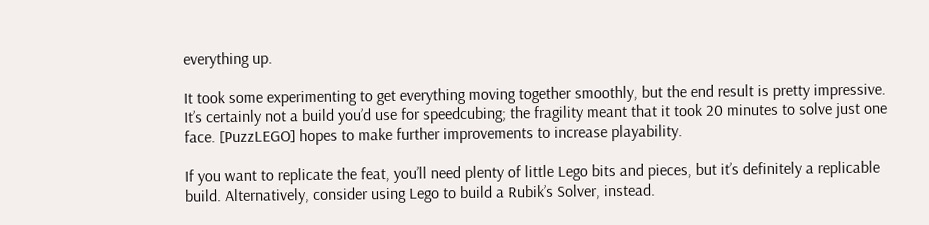everything up.

It took some experimenting to get everything moving together smoothly, but the end result is pretty impressive. It’s certainly not a build you’d use for speedcubing; the fragility meant that it took 20 minutes to solve just one face. [PuzzLEGO] hopes to make further improvements to increase playability.

If you want to replicate the feat, you’ll need plenty of little Lego bits and pieces, but it’s definitely a replicable build. Alternatively, consider using Lego to build a Rubik’s Solver, instead.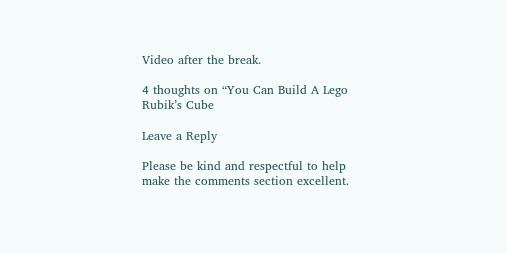Video after the break.

4 thoughts on “You Can Build A Lego Rubik’s Cube

Leave a Reply

Please be kind and respectful to help make the comments section excellent.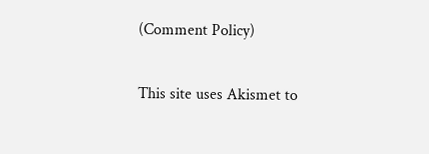(Comment Policy)

This site uses Akismet to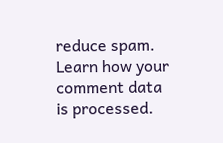reduce spam. Learn how your comment data is processed.